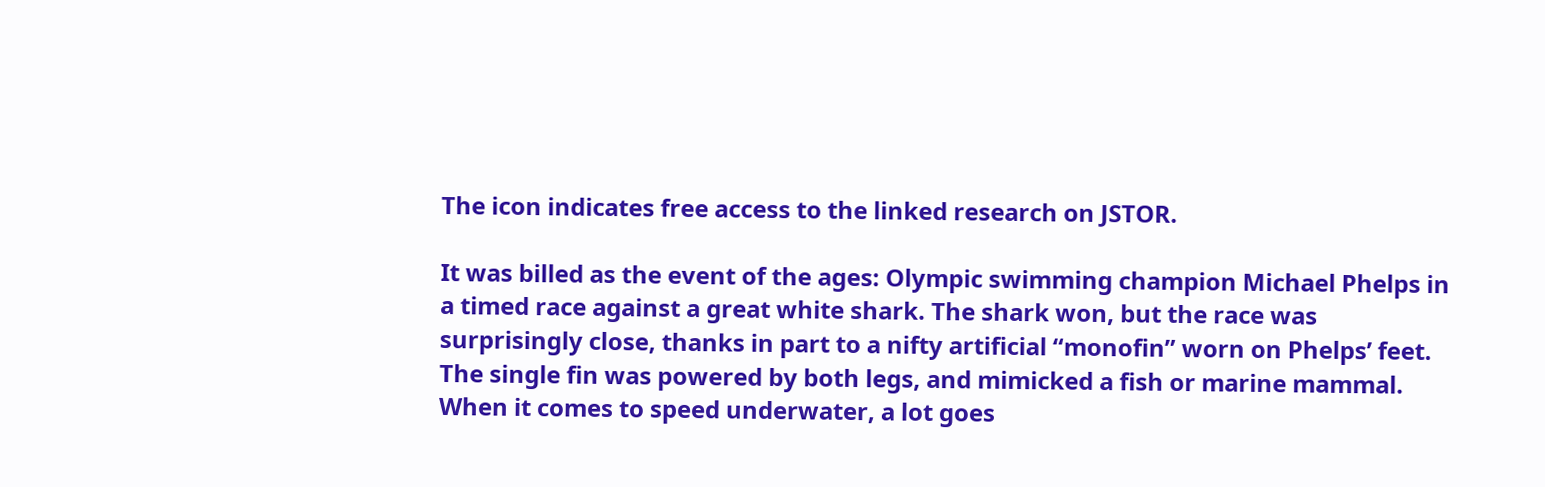The icon indicates free access to the linked research on JSTOR.

It was billed as the event of the ages: Olympic swimming champion Michael Phelps in a timed race against a great white shark. The shark won, but the race was surprisingly close, thanks in part to a nifty artificial “monofin” worn on Phelps’ feet. The single fin was powered by both legs, and mimicked a fish or marine mammal. When it comes to speed underwater, a lot goes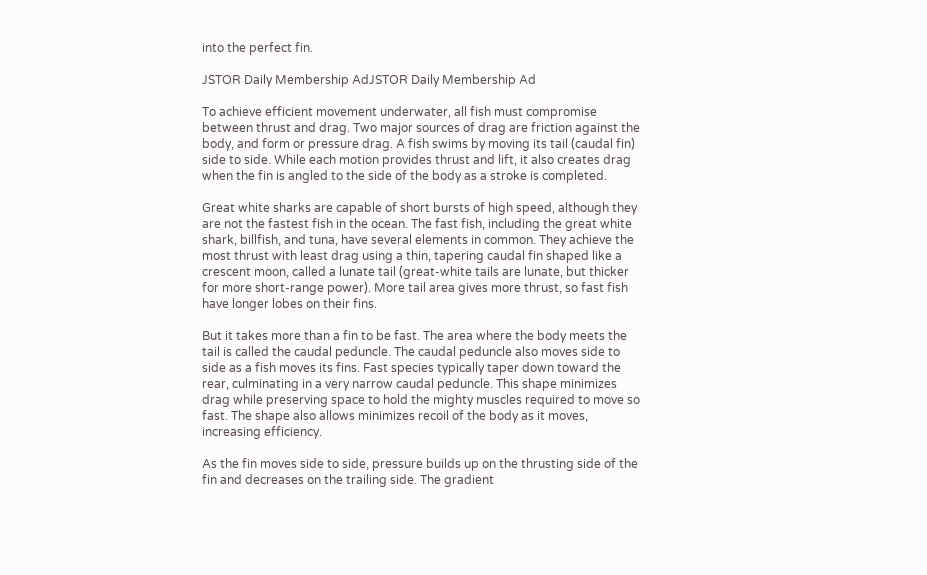into the perfect fin.

JSTOR Daily Membership AdJSTOR Daily Membership Ad

To achieve efficient movement underwater, all fish must compromise between thrust and drag. Two major sources of drag are friction against the body, and form or pressure drag. A fish swims by moving its tail (caudal fin) side to side. While each motion provides thrust and lift, it also creates drag when the fin is angled to the side of the body as a stroke is completed.

Great white sharks are capable of short bursts of high speed, although they are not the fastest fish in the ocean. The fast fish, including the great white shark, billfish, and tuna, have several elements in common. They achieve the most thrust with least drag using a thin, tapering caudal fin shaped like a crescent moon, called a lunate tail (great-white tails are lunate, but thicker for more short-range power). More tail area gives more thrust, so fast fish have longer lobes on their fins.

But it takes more than a fin to be fast. The area where the body meets the tail is called the caudal peduncle. The caudal peduncle also moves side to side as a fish moves its fins. Fast species typically taper down toward the rear, culminating in a very narrow caudal peduncle. This shape minimizes drag while preserving space to hold the mighty muscles required to move so fast. The shape also allows minimizes recoil of the body as it moves, increasing efficiency.

As the fin moves side to side, pressure builds up on the thrusting side of the fin and decreases on the trailing side. The gradient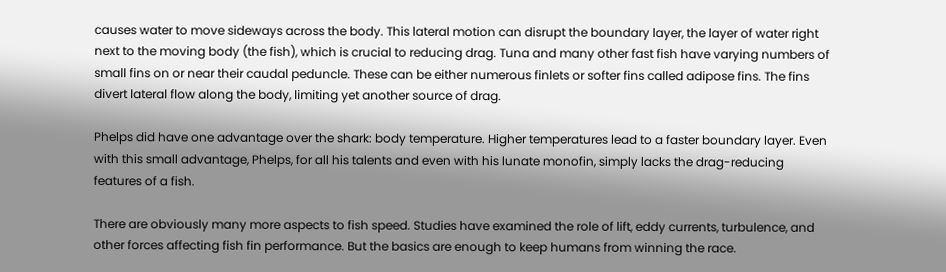causes water to move sideways across the body. This lateral motion can disrupt the boundary layer, the layer of water right next to the moving body (the fish), which is crucial to reducing drag. Tuna and many other fast fish have varying numbers of small fins on or near their caudal peduncle. These can be either numerous finlets or softer fins called adipose fins. The fins divert lateral flow along the body, limiting yet another source of drag.

Phelps did have one advantage over the shark: body temperature. Higher temperatures lead to a faster boundary layer. Even with this small advantage, Phelps, for all his talents and even with his lunate monofin, simply lacks the drag-reducing features of a fish.

There are obviously many more aspects to fish speed. Studies have examined the role of lift, eddy currents, turbulence, and other forces affecting fish fin performance. But the basics are enough to keep humans from winning the race.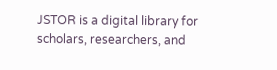JSTOR is a digital library for scholars, researchers, and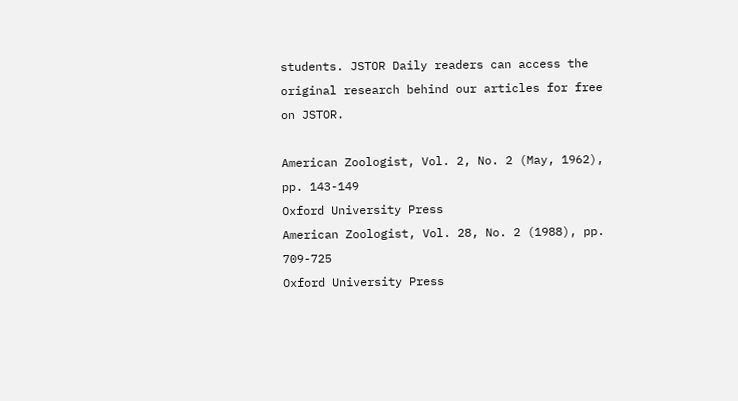students. JSTOR Daily readers can access the original research behind our articles for free on JSTOR.

American Zoologist, Vol. 2, No. 2 (May, 1962), pp. 143-149
Oxford University Press
American Zoologist, Vol. 28, No. 2 (1988), pp. 709-725
Oxford University Press